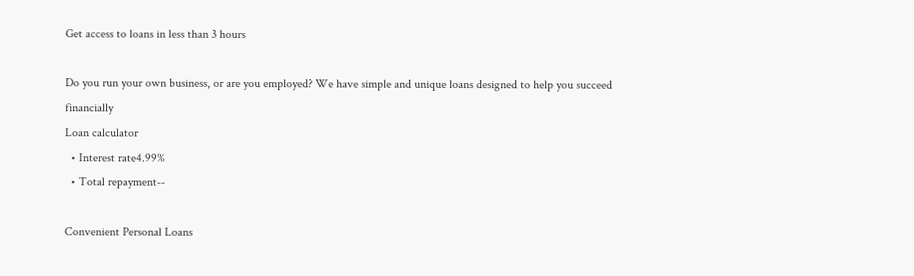Get access to loans in less than 3 hours

Do you run your own business, or are you employed? We have simple and unique loans designed to help you succeed financially
Loan calculator
  • Interest rate4.99%
  • Total repayment--

Convenient Personal Loans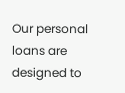Our personal loans are designed to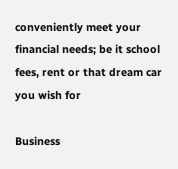conveniently meet your financial needs; be it school fees, rent or that dream car you wish for

Business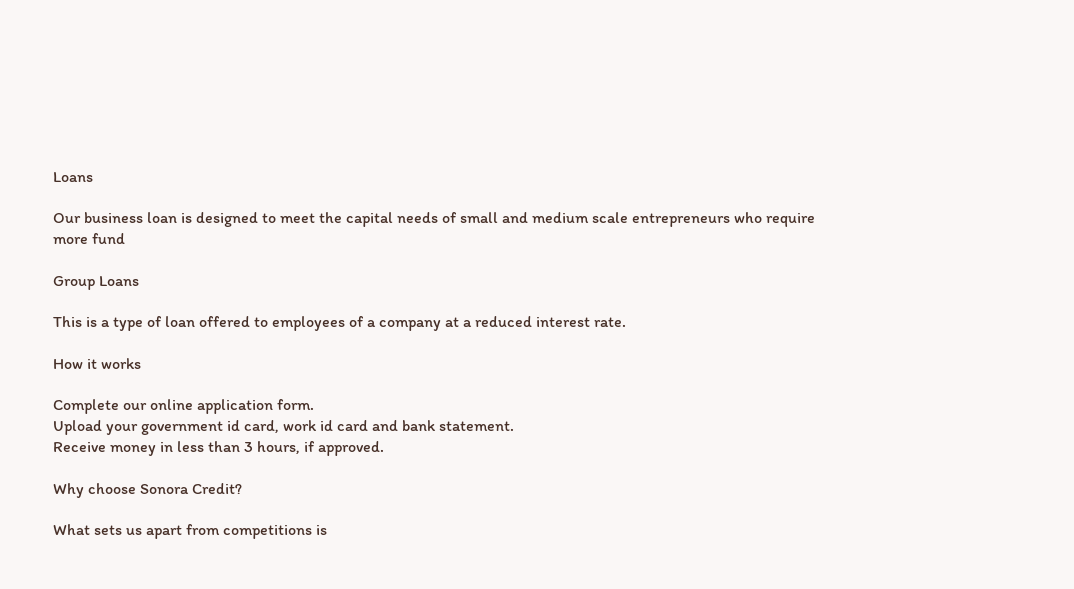Loans

Our business loan is designed to meet the capital needs of small and medium scale entrepreneurs who require more fund

Group Loans

This is a type of loan offered to employees of a company at a reduced interest rate.

How it works

Complete our online application form.
Upload your government id card, work id card and bank statement.
Receive money in less than 3 hours, if approved.

Why choose Sonora Credit?

What sets us apart from competitions is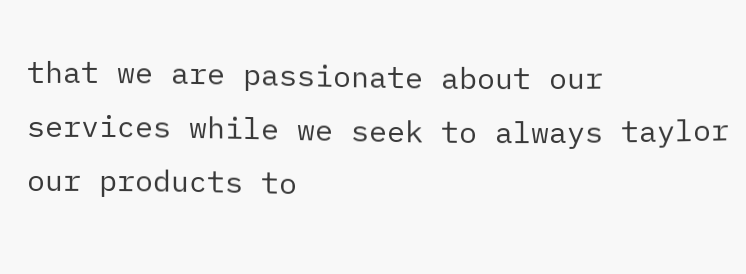that we are passionate about our services while we seek to always taylor our products to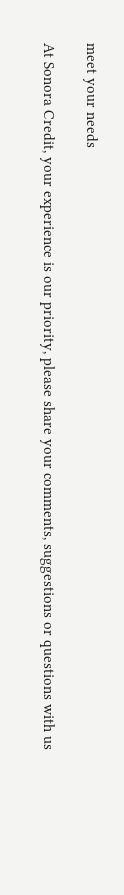meet your needs

At Sonora Credit, your experience is our priority, please share your comments, suggestions or questions with us